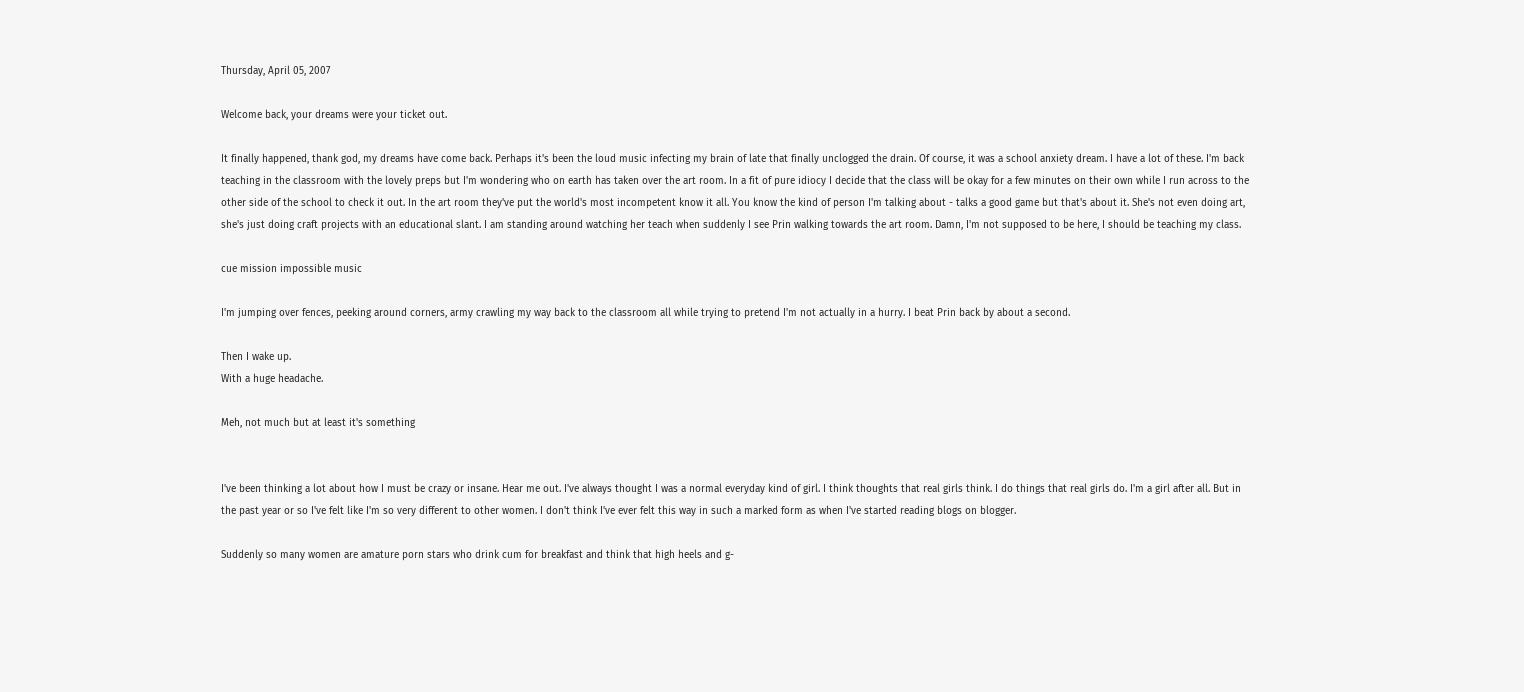Thursday, April 05, 2007

Welcome back, your dreams were your ticket out.

It finally happened, thank god, my dreams have come back. Perhaps it's been the loud music infecting my brain of late that finally unclogged the drain. Of course, it was a school anxiety dream. I have a lot of these. I'm back teaching in the classroom with the lovely preps but I'm wondering who on earth has taken over the art room. In a fit of pure idiocy I decide that the class will be okay for a few minutes on their own while I run across to the other side of the school to check it out. In the art room they've put the world's most incompetent know it all. You know the kind of person I'm talking about - talks a good game but that's about it. She's not even doing art, she's just doing craft projects with an educational slant. I am standing around watching her teach when suddenly I see Prin walking towards the art room. Damn, I'm not supposed to be here, I should be teaching my class.

cue mission impossible music

I'm jumping over fences, peeking around corners, army crawling my way back to the classroom all while trying to pretend I'm not actually in a hurry. I beat Prin back by about a second.

Then I wake up.
With a huge headache.

Meh, not much but at least it's something


I've been thinking a lot about how I must be crazy or insane. Hear me out. I've always thought I was a normal everyday kind of girl. I think thoughts that real girls think. I do things that real girls do. I'm a girl after all. But in the past year or so I've felt like I'm so very different to other women. I don't think I've ever felt this way in such a marked form as when I've started reading blogs on blogger.

Suddenly so many women are amature porn stars who drink cum for breakfast and think that high heels and g-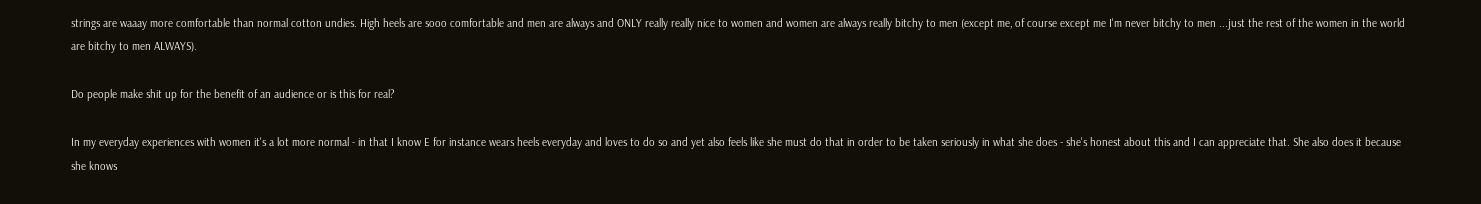strings are waaay more comfortable than normal cotton undies. High heels are sooo comfortable and men are always and ONLY really really nice to women and women are always really bitchy to men (except me, of course except me I'm never bitchy to men ...just the rest of the women in the world are bitchy to men ALWAYS).

Do people make shit up for the benefit of an audience or is this for real?

In my everyday experiences with women it's a lot more normal - in that I know E for instance wears heels everyday and loves to do so and yet also feels like she must do that in order to be taken seriously in what she does - she's honest about this and I can appreciate that. She also does it because she knows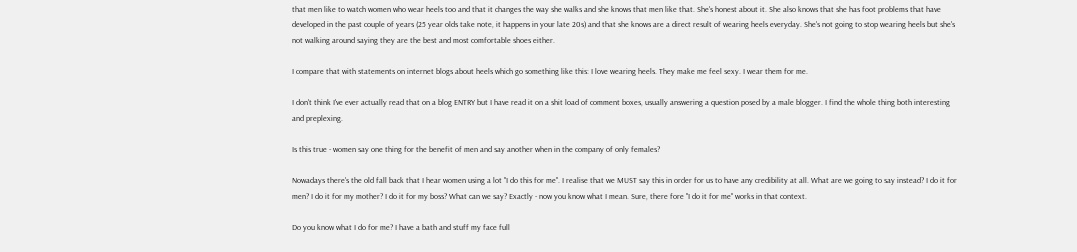that men like to watch women who wear heels too and that it changes the way she walks and she knows that men like that. She's honest about it. She also knows that she has foot problems that have developed in the past couple of years (25 year olds take note, it happens in your late 20s) and that she knows are a direct result of wearing heels everyday. She's not going to stop wearing heels but she's not walking around saying they are the best and most comfortable shoes either.

I compare that with statements on internet blogs about heels which go something like this: I love wearing heels. They make me feel sexy. I wear them for me.

I don't think I've ever actually read that on a blog ENTRY but I have read it on a shit load of comment boxes, usually answering a question posed by a male blogger. I find the whole thing both interesting and preplexing.

Is this true - women say one thing for the benefit of men and say another when in the company of only females?

Nowadays there's the old fall back that I hear women using a lot "I do this for me". I realise that we MUST say this in order for us to have any credibility at all. What are we going to say instead? I do it for men? I do it for my mother? I do it for my boss? What can we say? Exactly - now you know what I mean. Sure, there fore "I do it for me" works in that context.

Do you know what I do for me? I have a bath and stuff my face full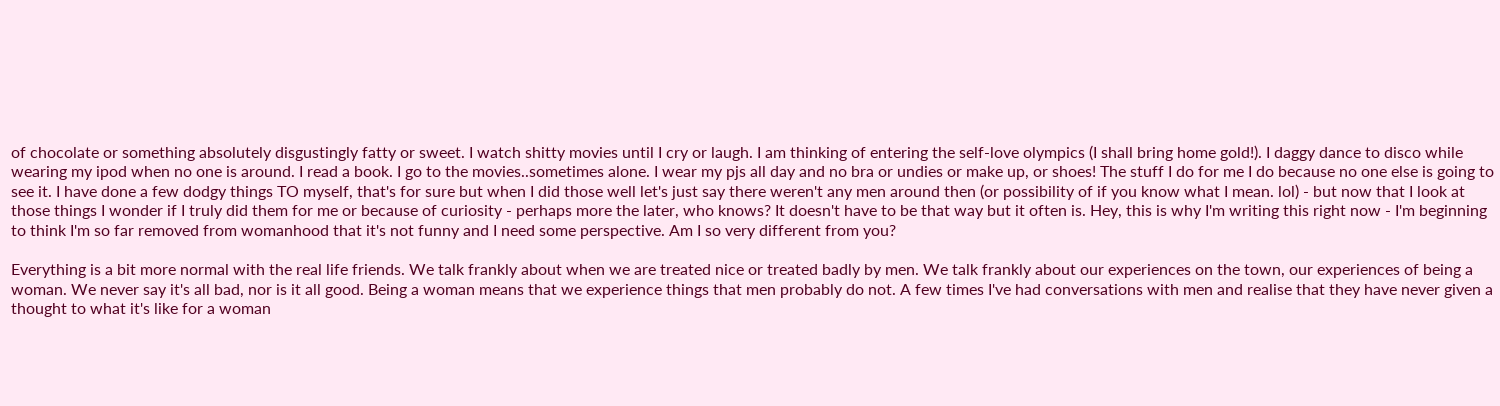of chocolate or something absolutely disgustingly fatty or sweet. I watch shitty movies until I cry or laugh. I am thinking of entering the self-love olympics (I shall bring home gold!). I daggy dance to disco while wearing my ipod when no one is around. I read a book. I go to the movies..sometimes alone. I wear my pjs all day and no bra or undies or make up, or shoes! The stuff I do for me I do because no one else is going to see it. I have done a few dodgy things TO myself, that's for sure but when I did those well let's just say there weren't any men around then (or possibility of if you know what I mean. lol) - but now that I look at those things I wonder if I truly did them for me or because of curiosity - perhaps more the later, who knows? It doesn't have to be that way but it often is. Hey, this is why I'm writing this right now - I'm beginning to think I'm so far removed from womanhood that it's not funny and I need some perspective. Am I so very different from you?

Everything is a bit more normal with the real life friends. We talk frankly about when we are treated nice or treated badly by men. We talk frankly about our experiences on the town, our experiences of being a woman. We never say it's all bad, nor is it all good. Being a woman means that we experience things that men probably do not. A few times I've had conversations with men and realise that they have never given a thought to what it's like for a woman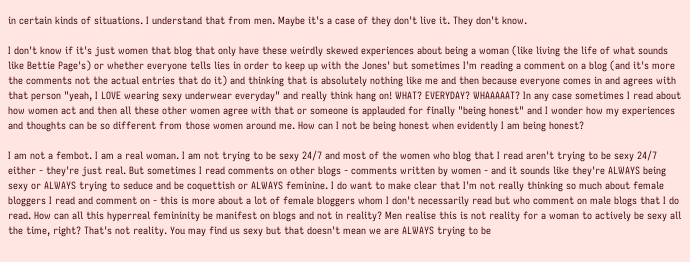in certain kinds of situations. I understand that from men. Maybe it's a case of they don't live it. They don't know.

I don't know if it's just women that blog that only have these weirdly skewed experiences about being a woman (like living the life of what sounds like Bettie Page's) or whether everyone tells lies in order to keep up with the Jones' but sometimes I'm reading a comment on a blog (and it's more the comments not the actual entries that do it) and thinking that is absolutely nothing like me and then because everyone comes in and agrees with that person "yeah, I LOVE wearing sexy underwear everyday" and really think hang on! WHAT? EVERYDAY? WHAAAAAT? In any case sometimes I read about how women act and then all these other women agree with that or someone is applauded for finally "being honest" and I wonder how my experiences and thoughts can be so different from those women around me. How can I not be being honest when evidently I am being honest?

I am not a fembot. I am a real woman. I am not trying to be sexy 24/7 and most of the women who blog that I read aren't trying to be sexy 24/7 either - they're just real. But sometimes I read comments on other blogs - comments written by women - and it sounds like they're ALWAYS being sexy or ALWAYS trying to seduce and be coquettish or ALWAYS feminine. I do want to make clear that I'm not really thinking so much about female bloggers I read and comment on - this is more about a lot of female bloggers whom I don't necessarily read but who comment on male blogs that I do read. How can all this hyperreal femininity be manifest on blogs and not in reality? Men realise this is not reality for a woman to actively be sexy all the time, right? That's not reality. You may find us sexy but that doesn't mean we are ALWAYS trying to be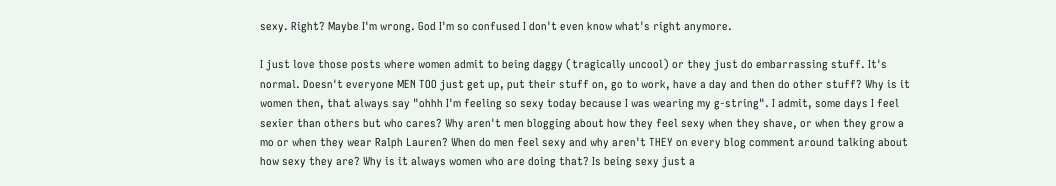sexy. Right? Maybe I'm wrong. God I'm so confused I don't even know what's right anymore.

I just love those posts where women admit to being daggy (tragically uncool) or they just do embarrassing stuff. It's normal. Doesn't everyone MEN TOO just get up, put their stuff on, go to work, have a day and then do other stuff? Why is it women then, that always say "ohhh I'm feeling so sexy today because I was wearing my g-string". I admit, some days I feel sexier than others but who cares? Why aren't men blogging about how they feel sexy when they shave, or when they grow a mo or when they wear Ralph Lauren? When do men feel sexy and why aren't THEY on every blog comment around talking about how sexy they are? Why is it always women who are doing that? Is being sexy just a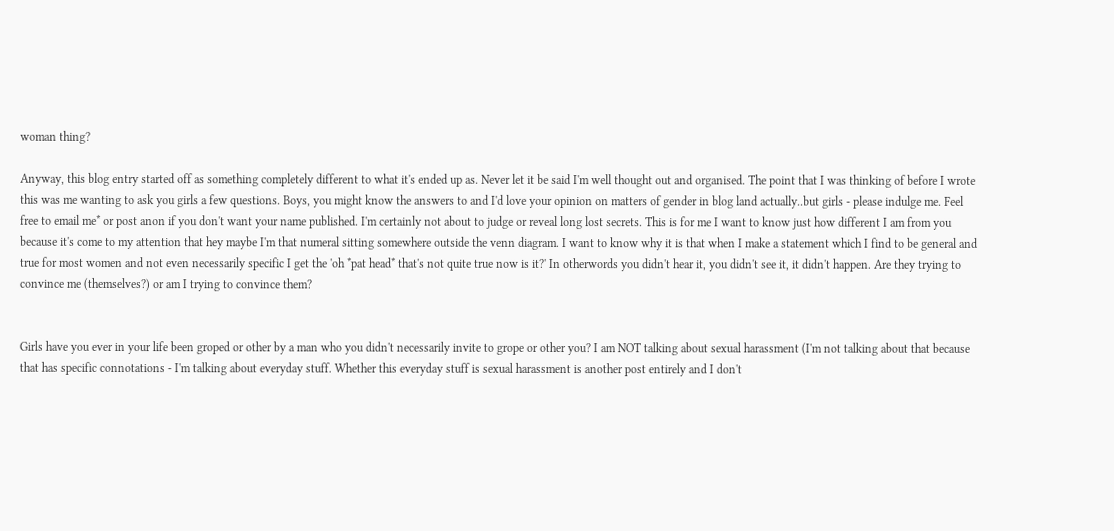woman thing?

Anyway, this blog entry started off as something completely different to what it's ended up as. Never let it be said I'm well thought out and organised. The point that I was thinking of before I wrote this was me wanting to ask you girls a few questions. Boys, you might know the answers to and I'd love your opinion on matters of gender in blog land actually..but girls - please indulge me. Feel free to email me* or post anon if you don't want your name published. I'm certainly not about to judge or reveal long lost secrets. This is for me I want to know just how different I am from you because it's come to my attention that hey maybe I'm that numeral sitting somewhere outside the venn diagram. I want to know why it is that when I make a statement which I find to be general and true for most women and not even necessarily specific I get the 'oh *pat head* that's not quite true now is it?' In otherwords you didn't hear it, you didn't see it, it didn't happen. Are they trying to convince me (themselves?) or am I trying to convince them?


Girls have you ever in your life been groped or other by a man who you didn't necessarily invite to grope or other you? I am NOT talking about sexual harassment (I'm not talking about that because that has specific connotations - I'm talking about everyday stuff. Whether this everyday stuff is sexual harassment is another post entirely and I don't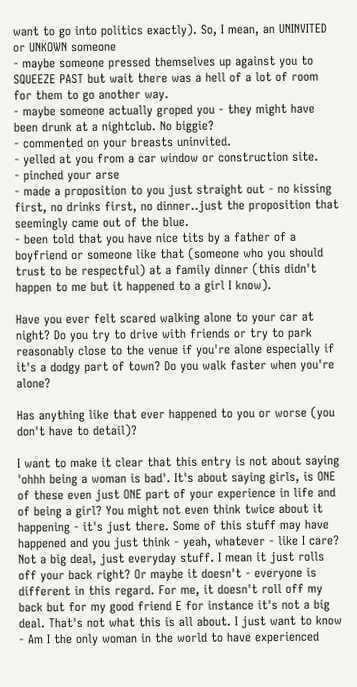want to go into politics exactly). So, I mean, an UNINVITED or UNKOWN someone
- maybe someone pressed themselves up against you to SQUEEZE PAST but wait there was a hell of a lot of room for them to go another way.
- maybe someone actually groped you - they might have been drunk at a nightclub. No biggie?
- commented on your breasts uninvited.
- yelled at you from a car window or construction site.
- pinched your arse
- made a proposition to you just straight out - no kissing first, no drinks first, no dinner..just the proposition that seemingly came out of the blue.
- been told that you have nice tits by a father of a boyfriend or someone like that (someone who you should trust to be respectful) at a family dinner (this didn't happen to me but it happened to a girl I know).

Have you ever felt scared walking alone to your car at night? Do you try to drive with friends or try to park reasonably close to the venue if you're alone especially if it's a dodgy part of town? Do you walk faster when you're alone?

Has anything like that ever happened to you or worse (you don't have to detail)?

I want to make it clear that this entry is not about saying 'ohhh being a woman is bad'. It's about saying girls, is ONE of these even just ONE part of your experience in life and of being a girl? You might not even think twice about it happening - it's just there. Some of this stuff may have happened and you just think - yeah, whatever - like I care? Not a big deal, just everyday stuff. I mean it just rolls off your back right? Or maybe it doesn't - everyone is different in this regard. For me, it doesn't roll off my back but for my good friend E for instance it's not a big deal. That's not what this is all about. I just want to know - Am I the only woman in the world to have experienced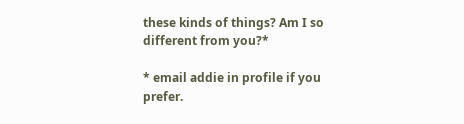these kinds of things? Am I so different from you?*

* email addie in profile if you prefer.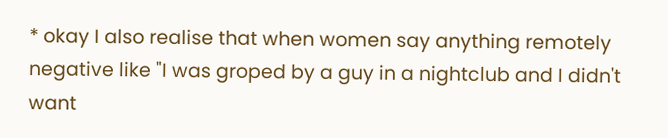* okay I also realise that when women say anything remotely negative like "I was groped by a guy in a nightclub and I didn't want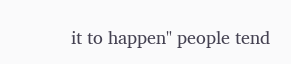it to happen" people tend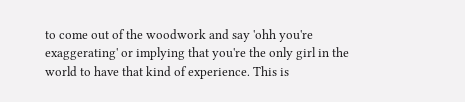to come out of the woodwork and say 'ohh you're exaggerating' or implying that you're the only girl in the world to have that kind of experience. This is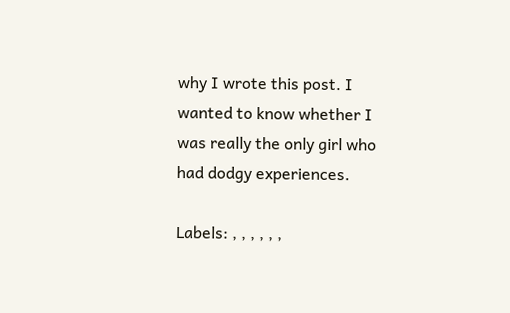why I wrote this post. I wanted to know whether I was really the only girl who had dodgy experiences.

Labels: , , , , , ,